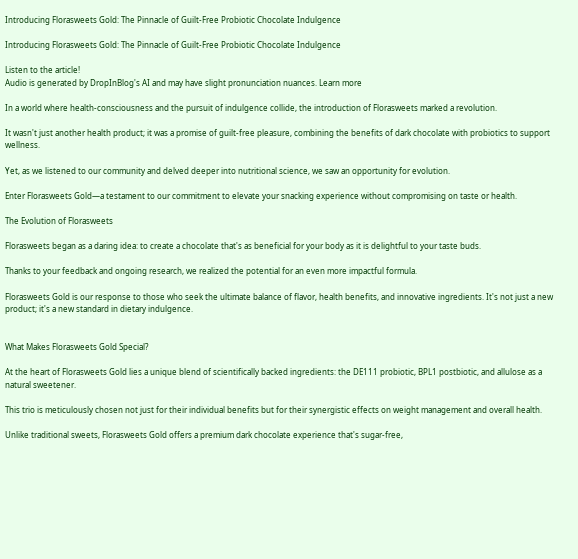Introducing Florasweets Gold: The Pinnacle of Guilt-Free Probiotic Chocolate Indulgence

Introducing Florasweets Gold: The Pinnacle of Guilt-Free Probiotic Chocolate Indulgence

Listen to the article!
Audio is generated by DropInBlog's AI and may have slight pronunciation nuances. Learn more

In a world where health-consciousness and the pursuit of indulgence collide, the introduction of Florasweets marked a revolution.

It wasn't just another health product; it was a promise of guilt-free pleasure, combining the benefits of dark chocolate with probiotics to support wellness.

Yet, as we listened to our community and delved deeper into nutritional science, we saw an opportunity for evolution.

Enter Florasweets Gold—a testament to our commitment to elevate your snacking experience without compromising on taste or health.

The Evolution of Florasweets

Florasweets began as a daring idea: to create a chocolate that's as beneficial for your body as it is delightful to your taste buds.

Thanks to your feedback and ongoing research, we realized the potential for an even more impactful formula.

Florasweets Gold is our response to those who seek the ultimate balance of flavor, health benefits, and innovative ingredients. It's not just a new product; it's a new standard in dietary indulgence.


What Makes Florasweets Gold Special?

At the heart of Florasweets Gold lies a unique blend of scientifically backed ingredients: the DE111 probiotic, BPL1 postbiotic, and allulose as a natural sweetener.

This trio is meticulously chosen not just for their individual benefits but for their synergistic effects on weight management and overall health.

Unlike traditional sweets, Florasweets Gold offers a premium dark chocolate experience that's sugar-free,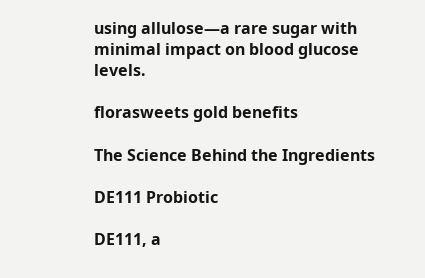using allulose—a rare sugar with minimal impact on blood glucose levels.

florasweets gold benefits

The Science Behind the Ingredients

DE111 Probiotic

DE111, a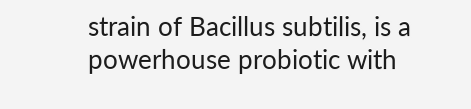strain of Bacillus subtilis, is a powerhouse probiotic with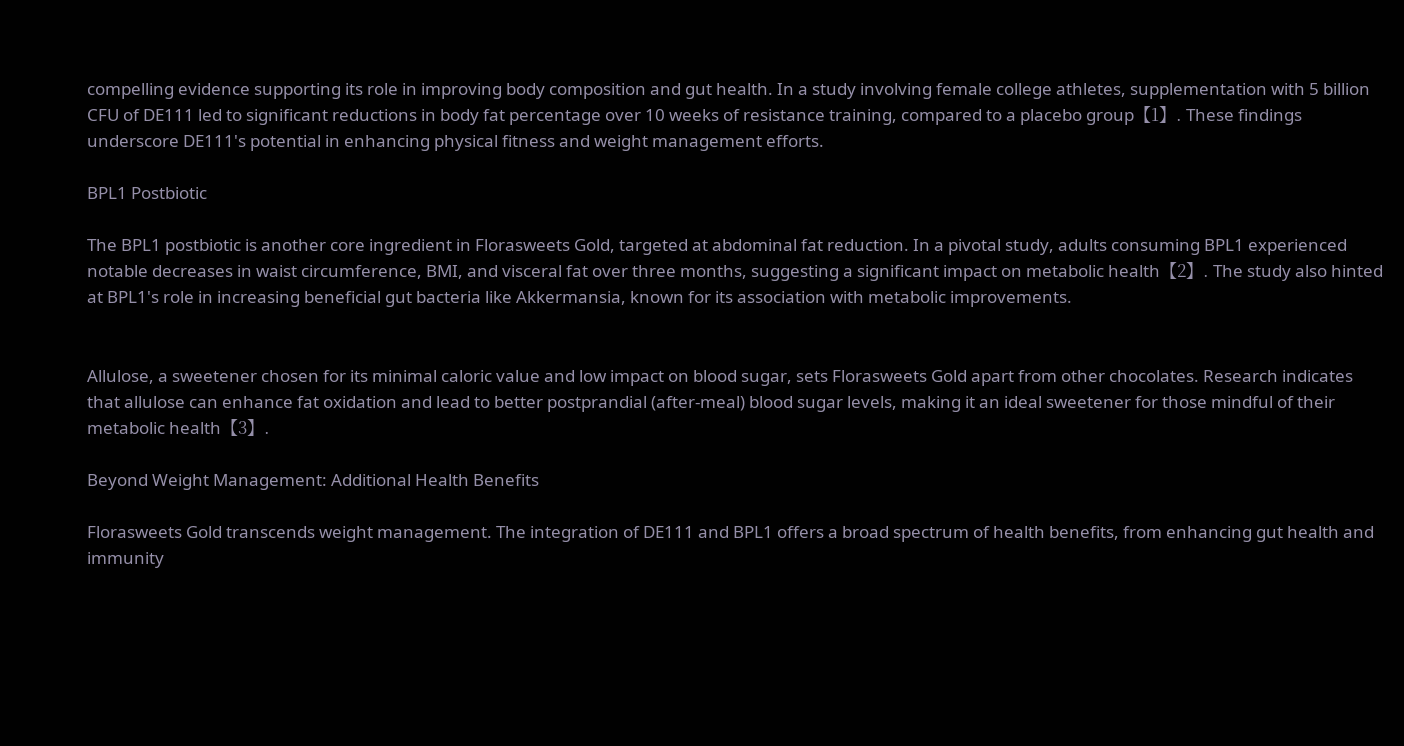compelling evidence supporting its role in improving body composition and gut health. In a study involving female college athletes, supplementation with 5 billion CFU of DE111 led to significant reductions in body fat percentage over 10 weeks of resistance training, compared to a placebo group【1】. These findings underscore DE111's potential in enhancing physical fitness and weight management efforts.

BPL1 Postbiotic

The BPL1 postbiotic is another core ingredient in Florasweets Gold, targeted at abdominal fat reduction. In a pivotal study, adults consuming BPL1 experienced notable decreases in waist circumference, BMI, and visceral fat over three months, suggesting a significant impact on metabolic health【2】. The study also hinted at BPL1's role in increasing beneficial gut bacteria like Akkermansia, known for its association with metabolic improvements.


Allulose, a sweetener chosen for its minimal caloric value and low impact on blood sugar, sets Florasweets Gold apart from other chocolates. Research indicates that allulose can enhance fat oxidation and lead to better postprandial (after-meal) blood sugar levels, making it an ideal sweetener for those mindful of their metabolic health【3】.

Beyond Weight Management: Additional Health Benefits

Florasweets Gold transcends weight management. The integration of DE111 and BPL1 offers a broad spectrum of health benefits, from enhancing gut health and immunity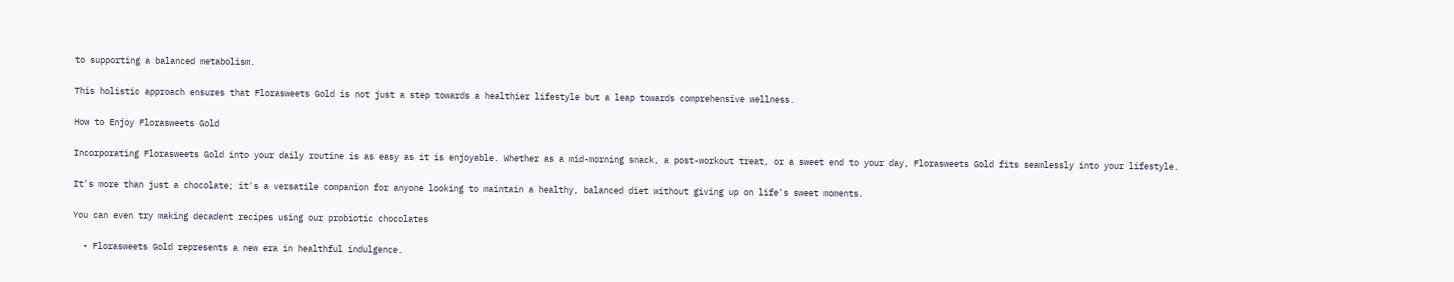to supporting a balanced metabolism.

This holistic approach ensures that Florasweets Gold is not just a step towards a healthier lifestyle but a leap towards comprehensive wellness.

How to Enjoy Florasweets Gold

Incorporating Florasweets Gold into your daily routine is as easy as it is enjoyable. Whether as a mid-morning snack, a post-workout treat, or a sweet end to your day, Florasweets Gold fits seamlessly into your lifestyle.

It's more than just a chocolate; it's a versatile companion for anyone looking to maintain a healthy, balanced diet without giving up on life's sweet moments.

You can even try making decadent recipes using our probiotic chocolates

  • Florasweets Gold represents a new era in healthful indulgence.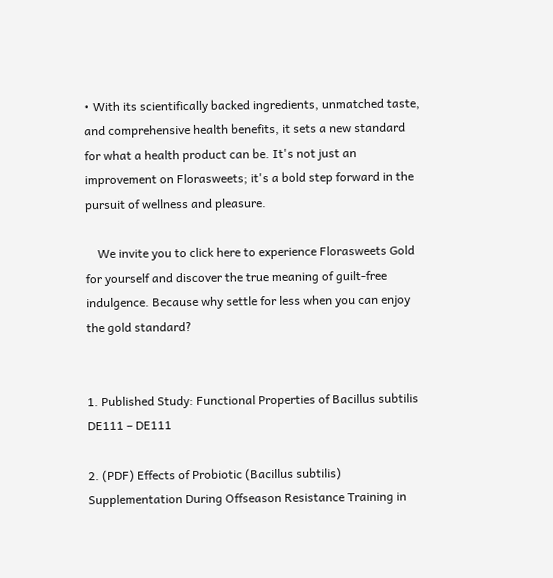• With its scientifically backed ingredients, unmatched taste, and comprehensive health benefits, it sets a new standard for what a health product can be. It's not just an improvement on Florasweets; it's a bold step forward in the pursuit of wellness and pleasure.

    We invite you to click here to experience Florasweets Gold for yourself and discover the true meaning of guilt-free indulgence. Because why settle for less when you can enjoy the gold standard?


1. Published Study: Functional Properties of Bacillus subtilis DE111 – DE111

2. (PDF) Effects of Probiotic (Bacillus subtilis) Supplementation During Offseason Resistance Training in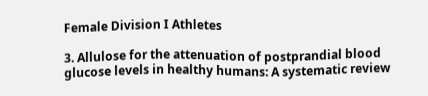Female Division I Athletes

3. Allulose for the attenuation of postprandial blood glucose levels in healthy humans: A systematic review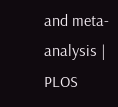and meta-analysis | PLOS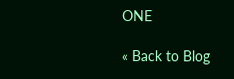ONE

« Back to Blog